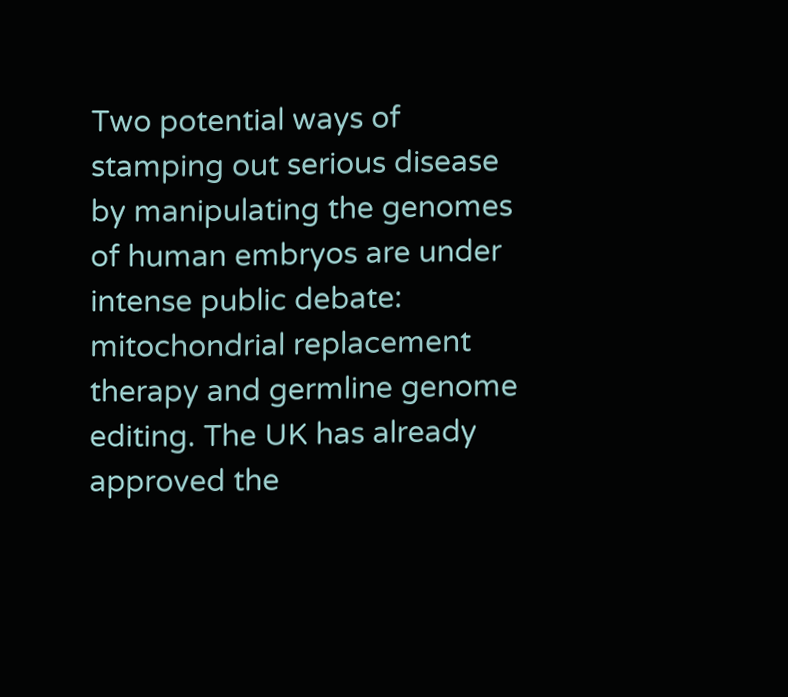Two potential ways of stamping out serious disease by manipulating the genomes of human embryos are under intense public debate: mitochondrial replacement therapy and germline genome editing. The UK has already approved the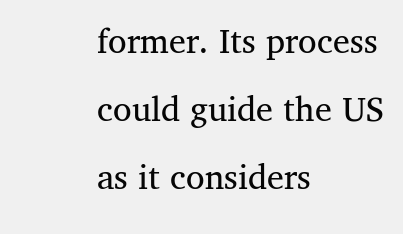former. Its process could guide the US as it considers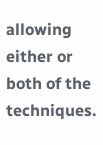allowing either or both of the techniques.